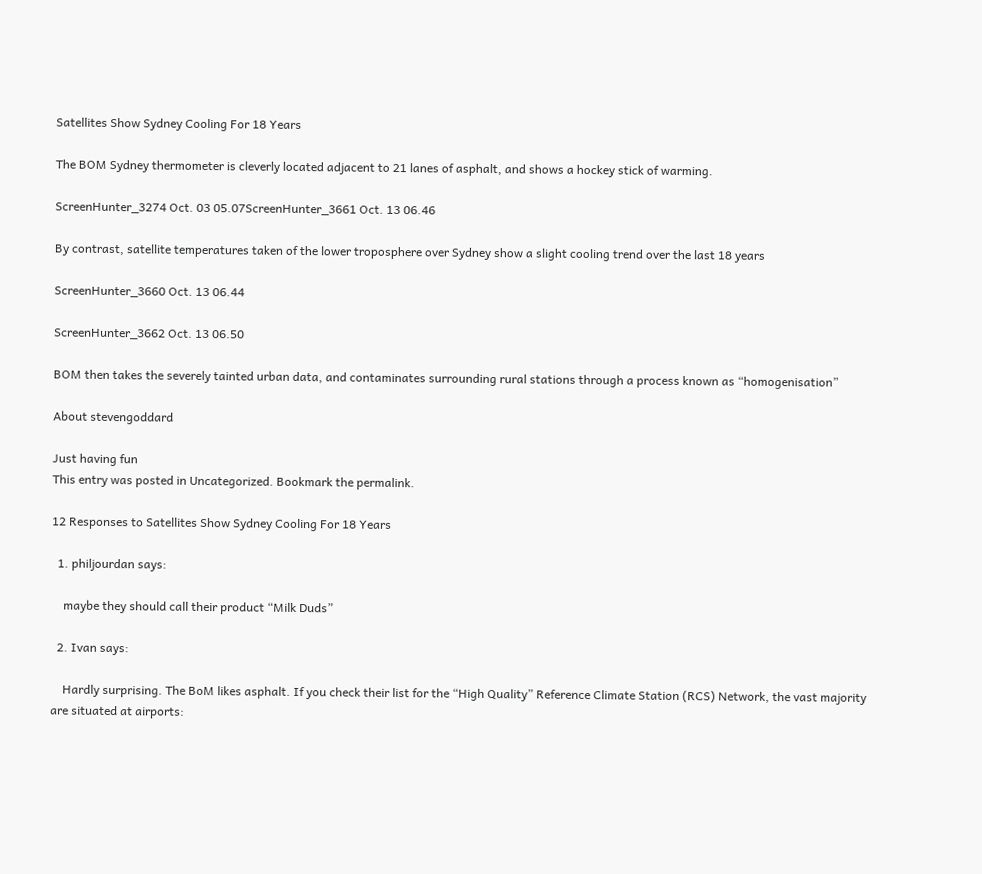Satellites Show Sydney Cooling For 18 Years

The BOM Sydney thermometer is cleverly located adjacent to 21 lanes of asphalt, and shows a hockey stick of warming.

ScreenHunter_3274 Oct. 03 05.07ScreenHunter_3661 Oct. 13 06.46

By contrast, satellite temperatures taken of the lower troposphere over Sydney show a slight cooling trend over the last 18 years

ScreenHunter_3660 Oct. 13 06.44

ScreenHunter_3662 Oct. 13 06.50

BOM then takes the severely tainted urban data, and contaminates surrounding rural stations through a process known as “homogenisation”

About stevengoddard

Just having fun
This entry was posted in Uncategorized. Bookmark the permalink.

12 Responses to Satellites Show Sydney Cooling For 18 Years

  1. philjourdan says:

    maybe they should call their product “Milk Duds”

  2. Ivan says:

    Hardly surprising. The BoM likes asphalt. If you check their list for the “High Quality” Reference Climate Station (RCS) Network, the vast majority are situated at airports: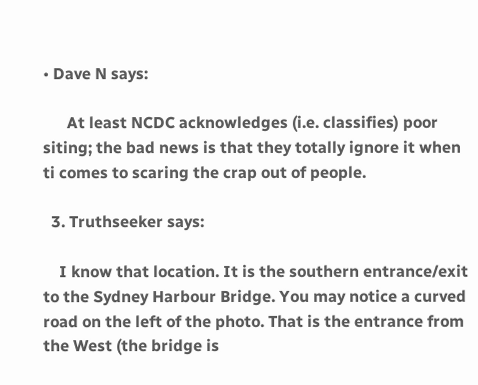• Dave N says:

      At least NCDC acknowledges (i.e. classifies) poor siting; the bad news is that they totally ignore it when ti comes to scaring the crap out of people.

  3. Truthseeker says:

    I know that location. It is the southern entrance/exit to the Sydney Harbour Bridge. You may notice a curved road on the left of the photo. That is the entrance from the West (the bridge is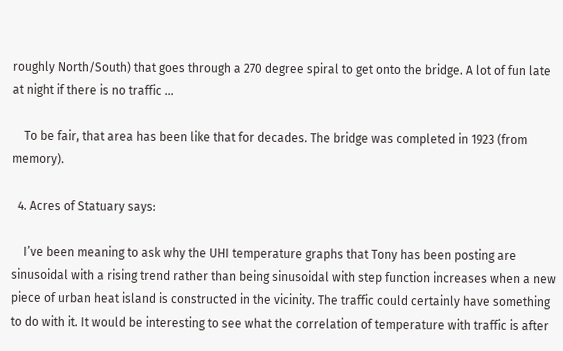roughly North/South) that goes through a 270 degree spiral to get onto the bridge. A lot of fun late at night if there is no traffic …

    To be fair, that area has been like that for decades. The bridge was completed in 1923 (from memory).

  4. Acres of Statuary says:

    I’ve been meaning to ask why the UHI temperature graphs that Tony has been posting are sinusoidal with a rising trend rather than being sinusoidal with step function increases when a new piece of urban heat island is constructed in the vicinity. The traffic could certainly have something to do with it. It would be interesting to see what the correlation of temperature with traffic is after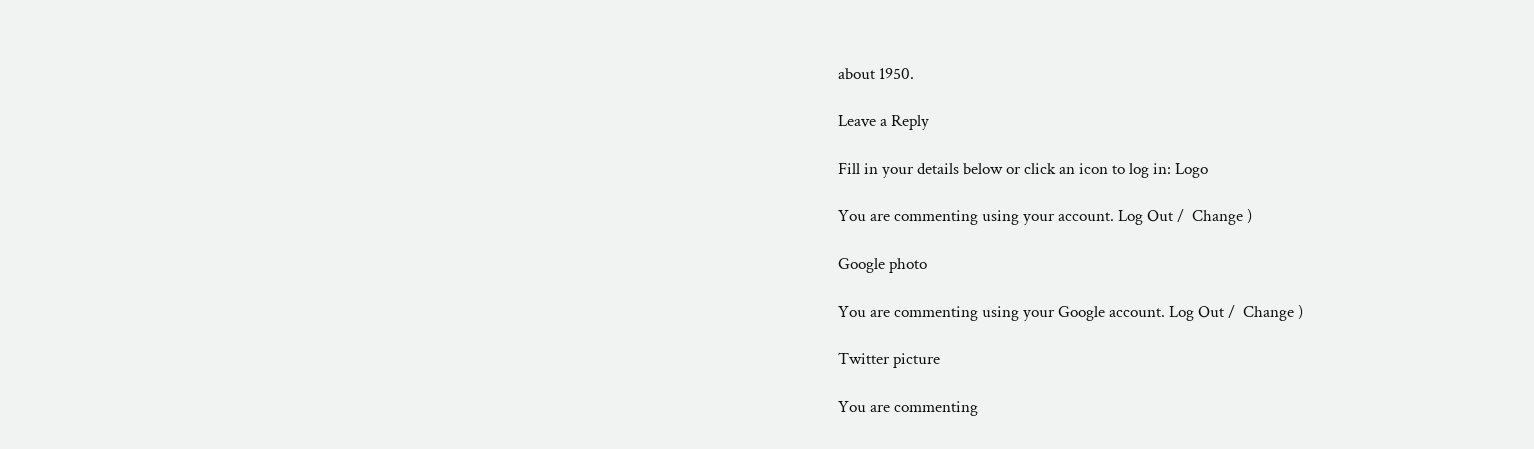about 1950.

Leave a Reply

Fill in your details below or click an icon to log in: Logo

You are commenting using your account. Log Out /  Change )

Google photo

You are commenting using your Google account. Log Out /  Change )

Twitter picture

You are commenting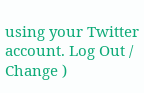using your Twitter account. Log Out /  Change )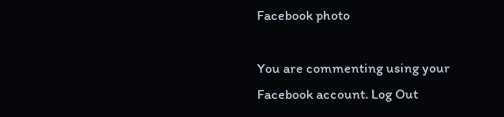Facebook photo

You are commenting using your Facebook account. Log Out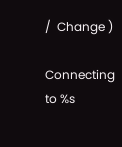/  Change )

Connecting to %s